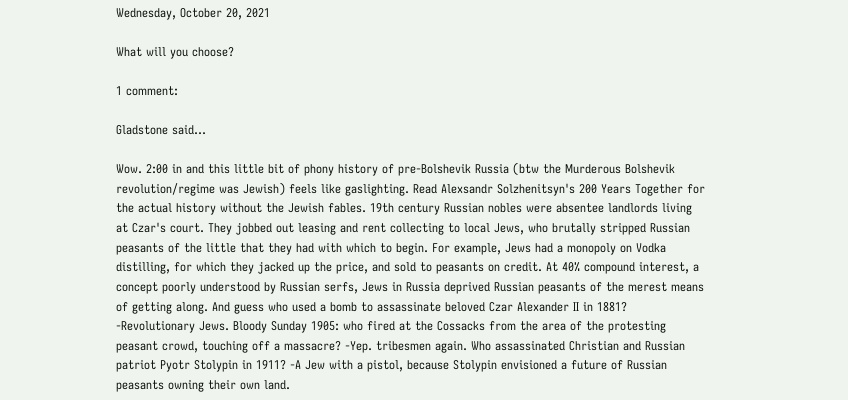Wednesday, October 20, 2021

What will you choose?

1 comment:

Gladstone said...

Wow. 2:00 in and this little bit of phony history of pre-Bolshevik Russia (btw the Murderous Bolshevik revolution/regime was Jewish) feels like gaslighting. Read Alexsandr Solzhenitsyn's 200 Years Together for the actual history without the Jewish fables. 19th century Russian nobles were absentee landlords living at Czar's court. They jobbed out leasing and rent collecting to local Jews, who brutally stripped Russian peasants of the little that they had with which to begin. For example, Jews had a monopoly on Vodka distilling, for which they jacked up the price, and sold to peasants on credit. At 40% compound interest, a concept poorly understood by Russian serfs, Jews in Russia deprived Russian peasants of the merest means of getting along. And guess who used a bomb to assassinate beloved Czar Alexander II in 1881? -Revolutionary Jews. Bloody Sunday 1905: who fired at the Cossacks from the area of the protesting peasant crowd, touching off a massacre? -Yep. tribesmen again. Who assassinated Christian and Russian patriot Pyotr Stolypin in 1911? -A Jew with a pistol, because Stolypin envisioned a future of Russian peasants owning their own land.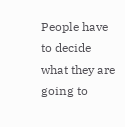People have to decide what they are going to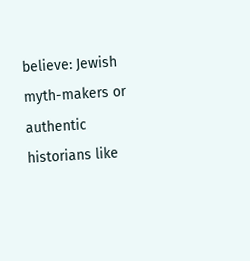believe: Jewish myth-makers or authentic historians like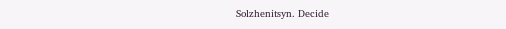Solzhenitsyn. Decide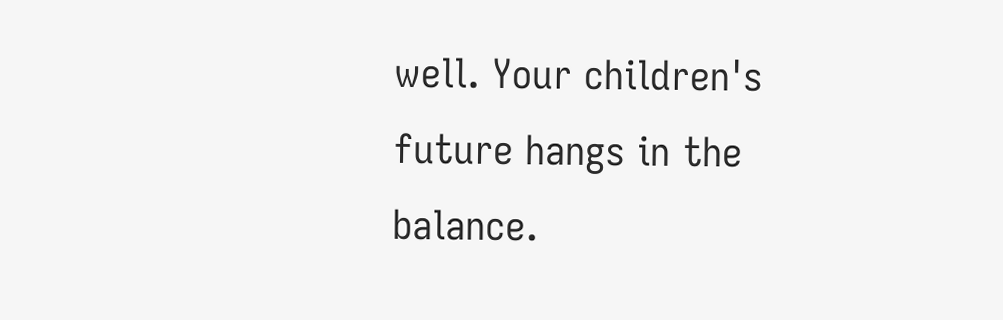well. Your children's future hangs in the balance.